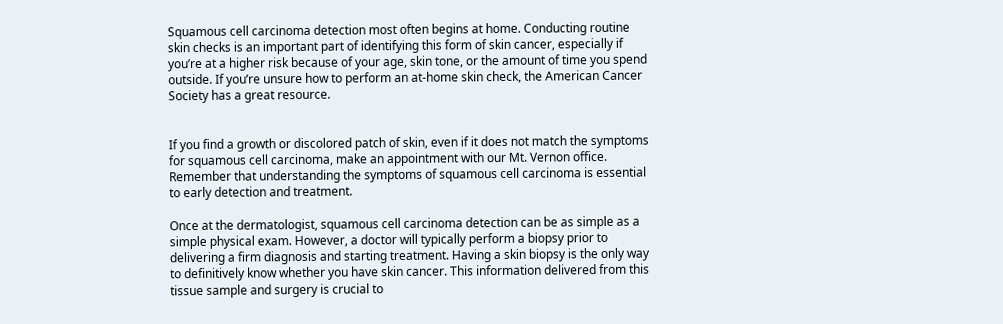Squamous cell carcinoma detection most often begins at home. Conducting routine skin checks is an important part of identifying this form of skin cancer, especially if you’re at a higher risk because of your age, skin tone, or the amount of time you spend outside. If you’re unsure how to perform an at-home skin check, the American Cancer Society has a great resource.


If you find a growth or discolored patch of skin, even if it does not match the symptoms for squamous cell carcinoma, make an appointment with our Mt. Vernon office. Remember that understanding the symptoms of squamous cell carcinoma is essential to early detection and treatment.

Once at the dermatologist, squamous cell carcinoma detection can be as simple as a simple physical exam. However, a doctor will typically perform a biopsy prior to delivering a firm diagnosis and starting treatment. Having a skin biopsy is the only way to definitively know whether you have skin cancer. This information delivered from this tissue sample and surgery is crucial to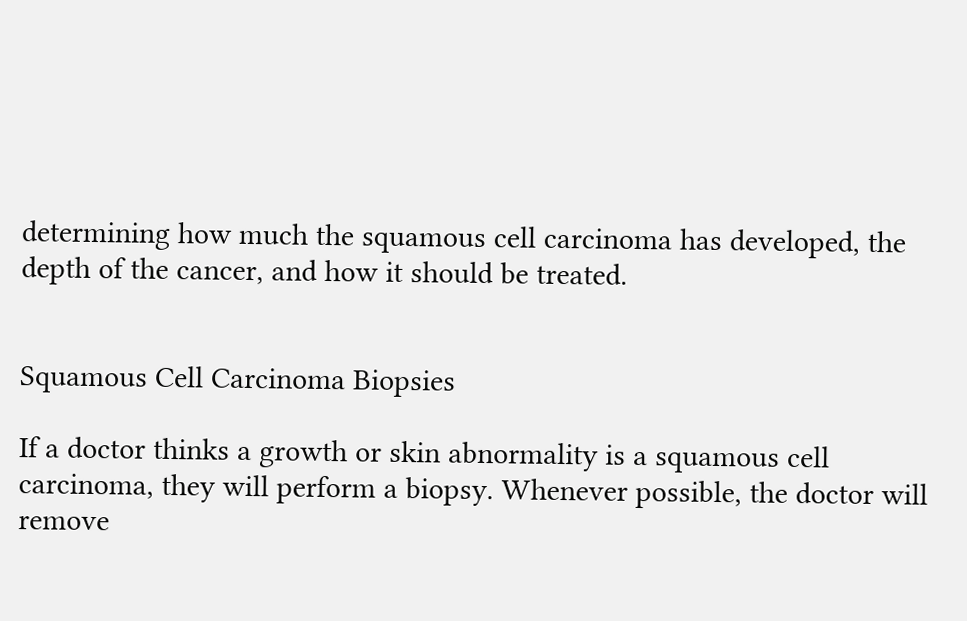determining how much the squamous cell carcinoma has developed, the depth of the cancer, and how it should be treated.


Squamous Cell Carcinoma Biopsies

If a doctor thinks a growth or skin abnormality is a squamous cell carcinoma, they will perform a biopsy. Whenever possible, the doctor will remove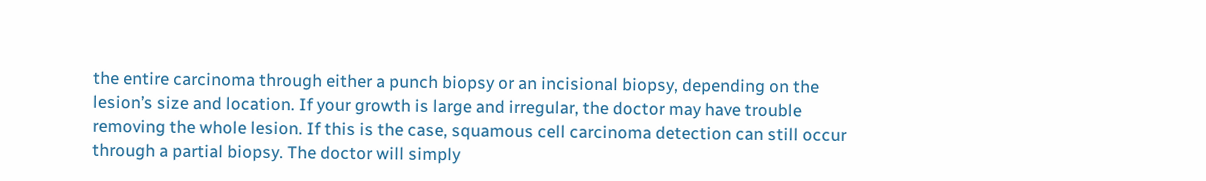the entire carcinoma through either a punch biopsy or an incisional biopsy, depending on the lesion’s size and location. If your growth is large and irregular, the doctor may have trouble removing the whole lesion. If this is the case, squamous cell carcinoma detection can still occur through a partial biopsy. The doctor will simply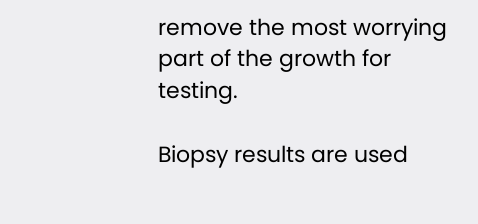remove the most worrying part of the growth for testing.

Biopsy results are used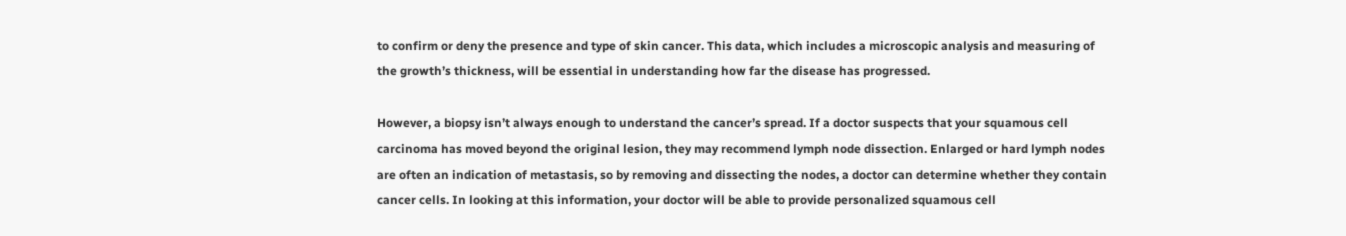to confirm or deny the presence and type of skin cancer. This data, which includes a microscopic analysis and measuring of the growth’s thickness, will be essential in understanding how far the disease has progressed.

However, a biopsy isn’t always enough to understand the cancer’s spread. If a doctor suspects that your squamous cell carcinoma has moved beyond the original lesion, they may recommend lymph node dissection. Enlarged or hard lymph nodes are often an indication of metastasis, so by removing and dissecting the nodes, a doctor can determine whether they contain cancer cells. In looking at this information, your doctor will be able to provide personalized squamous cell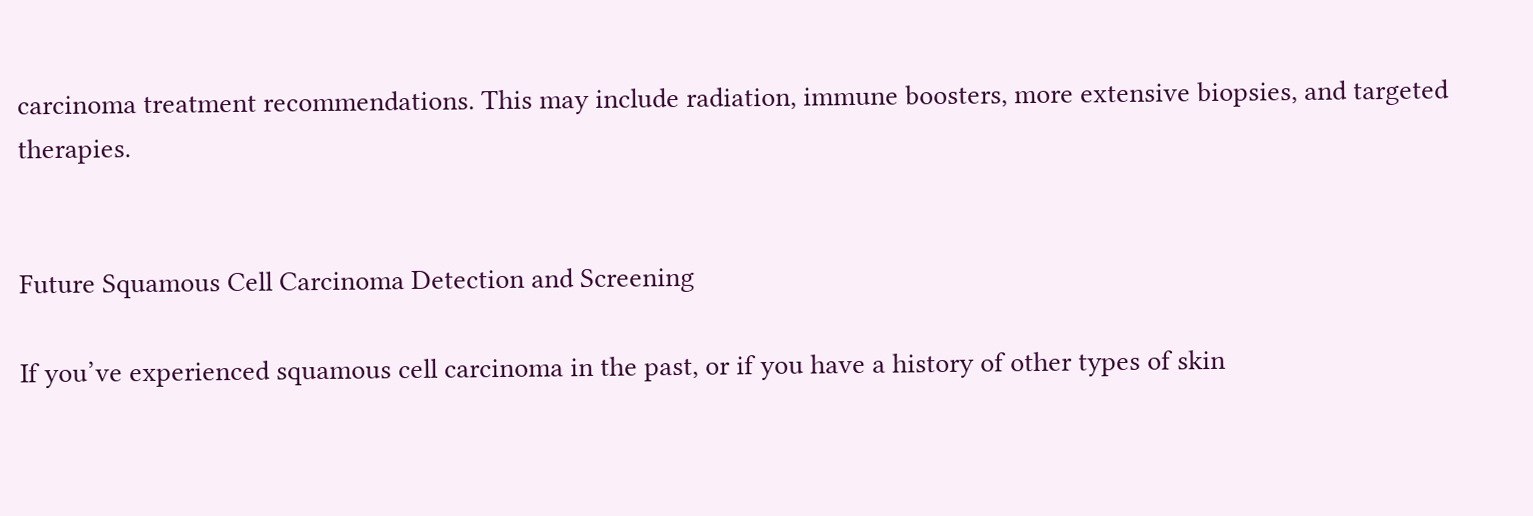carcinoma treatment recommendations. This may include radiation, immune boosters, more extensive biopsies, and targeted therapies.


Future Squamous Cell Carcinoma Detection and Screening

If you’ve experienced squamous cell carcinoma in the past, or if you have a history of other types of skin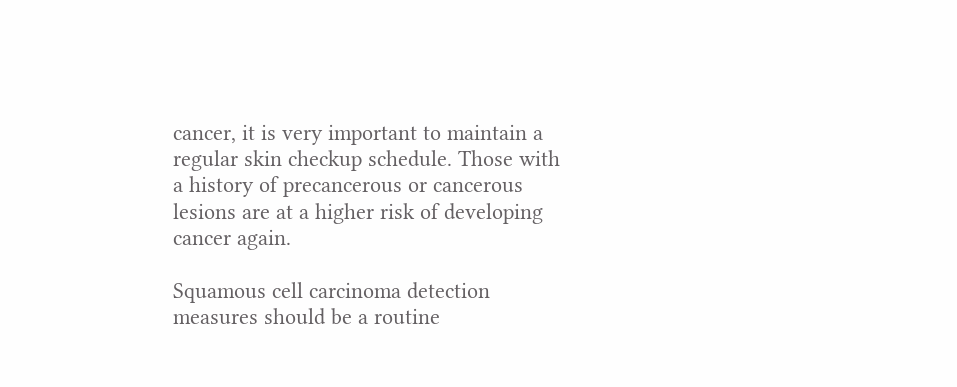cancer, it is very important to maintain a regular skin checkup schedule. Those with a history of precancerous or cancerous lesions are at a higher risk of developing cancer again.

Squamous cell carcinoma detection measures should be a routine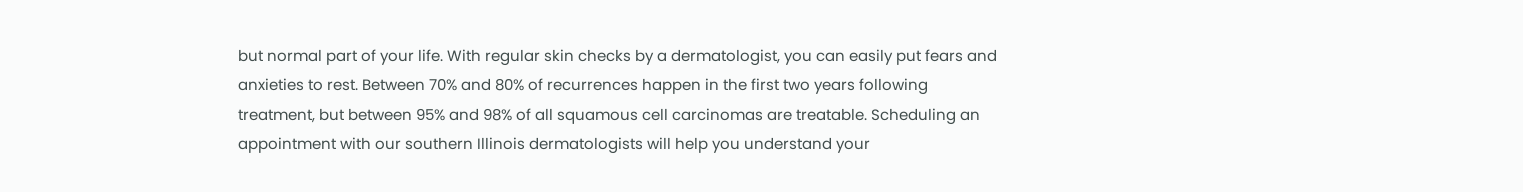but normal part of your life. With regular skin checks by a dermatologist, you can easily put fears and anxieties to rest. Between 70% and 80% of recurrences happen in the first two years following treatment, but between 95% and 98% of all squamous cell carcinomas are treatable. Scheduling an appointment with our southern Illinois dermatologists will help you understand your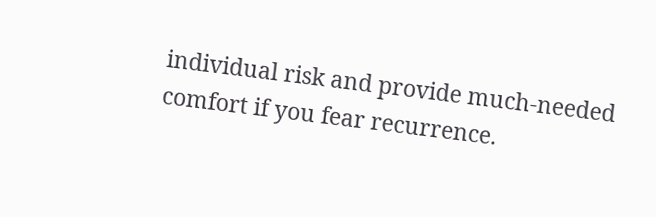individual risk and provide much-needed comfort if you fear recurrence.